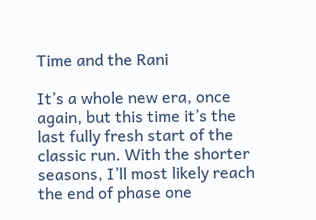Time and the Rani

It’s a whole new era, once again, but this time it’s the last fully fresh start of the classic run. With the shorter seasons, I’ll most likely reach the end of phase one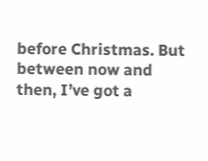before Christmas. But between now and then, I’ve got a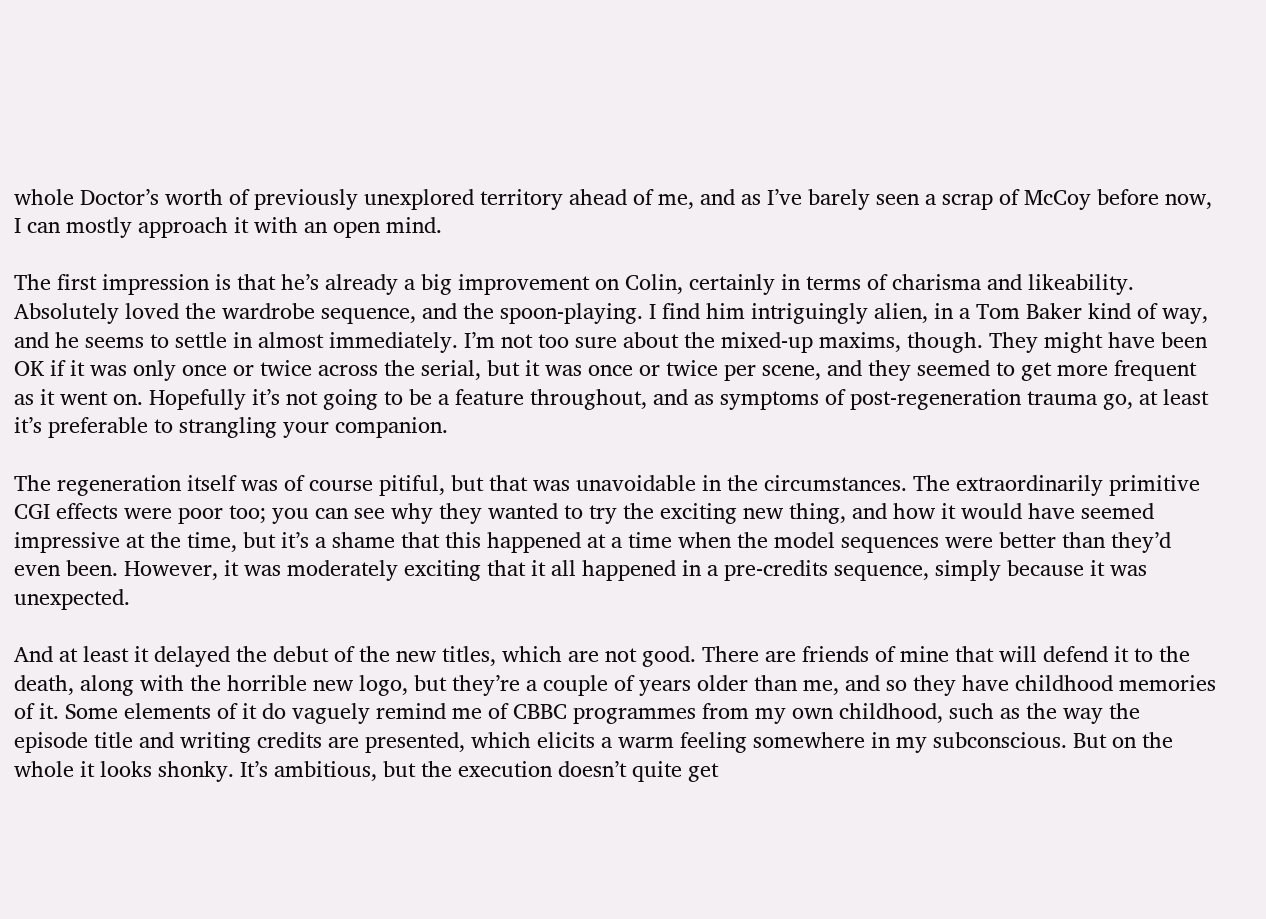whole Doctor’s worth of previously unexplored territory ahead of me, and as I’ve barely seen a scrap of McCoy before now, I can mostly approach it with an open mind.

The first impression is that he’s already a big improvement on Colin, certainly in terms of charisma and likeability. Absolutely loved the wardrobe sequence, and the spoon-playing. I find him intriguingly alien, in a Tom Baker kind of way, and he seems to settle in almost immediately. I’m not too sure about the mixed-up maxims, though. They might have been OK if it was only once or twice across the serial, but it was once or twice per scene, and they seemed to get more frequent as it went on. Hopefully it’s not going to be a feature throughout, and as symptoms of post-regeneration trauma go, at least it’s preferable to strangling your companion.

The regeneration itself was of course pitiful, but that was unavoidable in the circumstances. The extraordinarily primitive CGI effects were poor too; you can see why they wanted to try the exciting new thing, and how it would have seemed impressive at the time, but it’s a shame that this happened at a time when the model sequences were better than they’d even been. However, it was moderately exciting that it all happened in a pre-credits sequence, simply because it was unexpected.

And at least it delayed the debut of the new titles, which are not good. There are friends of mine that will defend it to the death, along with the horrible new logo, but they’re a couple of years older than me, and so they have childhood memories of it. Some elements of it do vaguely remind me of CBBC programmes from my own childhood, such as the way the episode title and writing credits are presented, which elicits a warm feeling somewhere in my subconscious. But on the whole it looks shonky. It’s ambitious, but the execution doesn’t quite get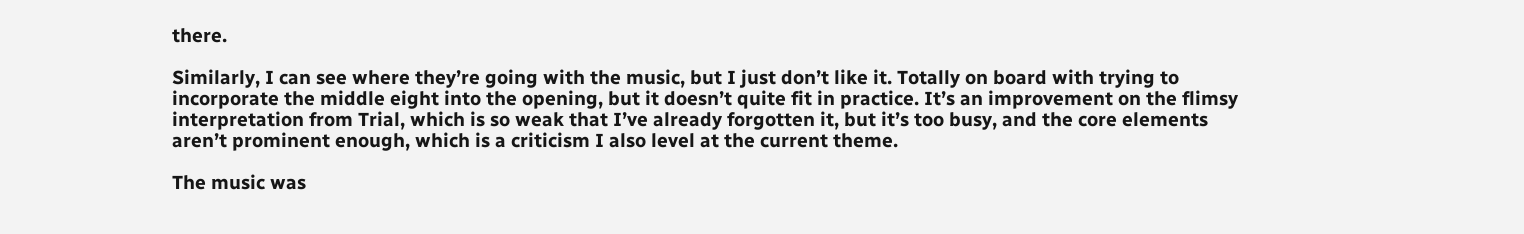there.

Similarly, I can see where they’re going with the music, but I just don’t like it. Totally on board with trying to incorporate the middle eight into the opening, but it doesn’t quite fit in practice. It’s an improvement on the flimsy interpretation from Trial, which is so weak that I’ve already forgotten it, but it’s too busy, and the core elements aren’t prominent enough, which is a criticism I also level at the current theme.

The music was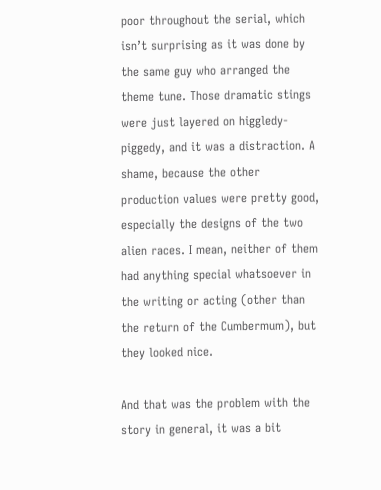poor throughout the serial, which isn’t surprising as it was done by the same guy who arranged the theme tune. Those dramatic stings were just layered on higgledy-piggedy, and it was a distraction. A shame, because the other production values were pretty good, especially the designs of the two alien races. I mean, neither of them had anything special whatsoever in the writing or acting (other than the return of the Cumbermum), but they looked nice.

And that was the problem with the story in general, it was a bit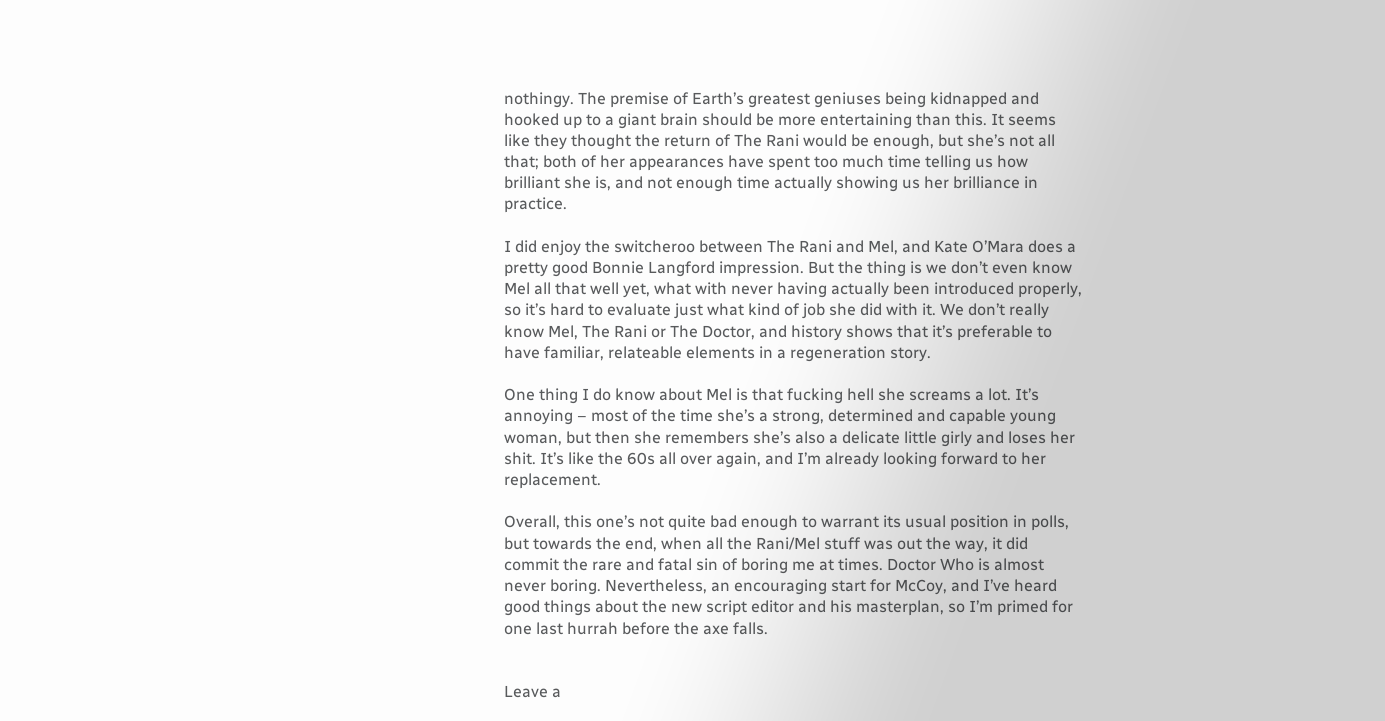nothingy. The premise of Earth’s greatest geniuses being kidnapped and hooked up to a giant brain should be more entertaining than this. It seems like they thought the return of The Rani would be enough, but she’s not all that; both of her appearances have spent too much time telling us how brilliant she is, and not enough time actually showing us her brilliance in practice.

I did enjoy the switcheroo between The Rani and Mel, and Kate O’Mara does a pretty good Bonnie Langford impression. But the thing is we don’t even know Mel all that well yet, what with never having actually been introduced properly, so it’s hard to evaluate just what kind of job she did with it. We don’t really know Mel, The Rani or The Doctor, and history shows that it’s preferable to have familiar, relateable elements in a regeneration story.

One thing I do know about Mel is that fucking hell she screams a lot. It’s annoying – most of the time she’s a strong, determined and capable young woman, but then she remembers she’s also a delicate little girly and loses her shit. It’s like the 60s all over again, and I’m already looking forward to her replacement.

Overall, this one’s not quite bad enough to warrant its usual position in polls, but towards the end, when all the Rani/Mel stuff was out the way, it did commit the rare and fatal sin of boring me at times. Doctor Who is almost never boring. Nevertheless, an encouraging start for McCoy, and I’ve heard good things about the new script editor and his masterplan, so I’m primed for one last hurrah before the axe falls.


Leave a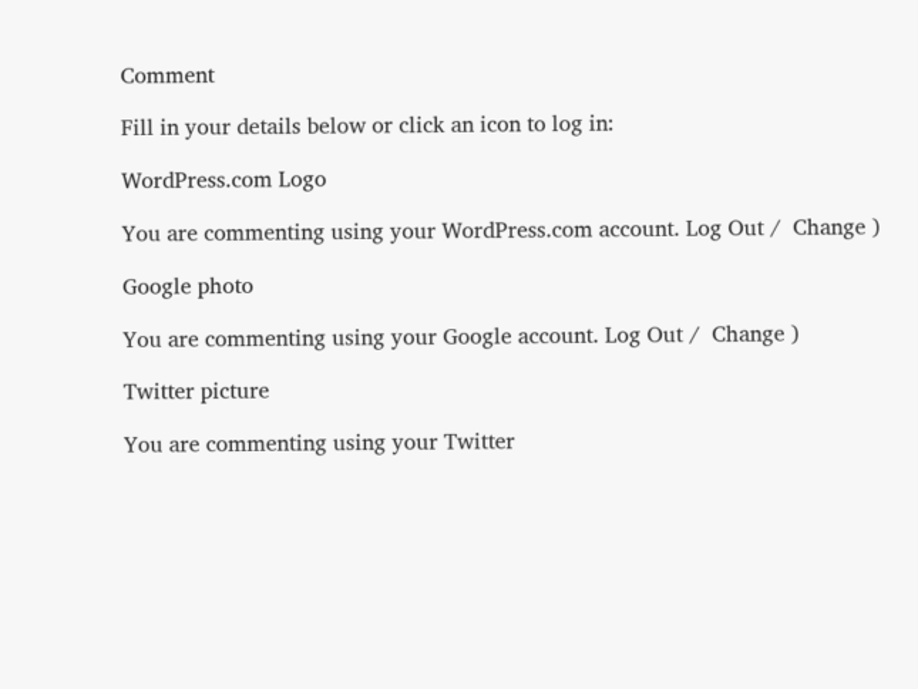Comment

Fill in your details below or click an icon to log in:

WordPress.com Logo

You are commenting using your WordPress.com account. Log Out /  Change )

Google photo

You are commenting using your Google account. Log Out /  Change )

Twitter picture

You are commenting using your Twitter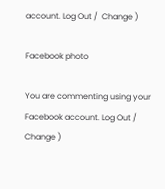account. Log Out /  Change )

Facebook photo

You are commenting using your Facebook account. Log Out /  Change )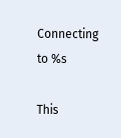Connecting to %s

This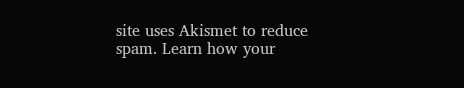site uses Akismet to reduce spam. Learn how your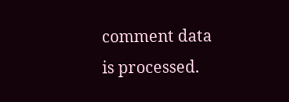comment data is processed.